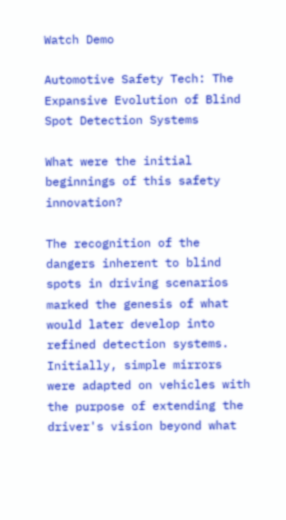Watch Demo

Automotive Safety Tech: The Expansive Evolution of Blind Spot Detection Systems

What were the initial beginnings of this safety innovation?

The recognition of the dangers inherent to blind spots in driving scenarios marked the genesis of what would later develop into refined detection systems. Initially, simple mirrors were adapted on vehicles with the purpose of extending the driver's vision beyond what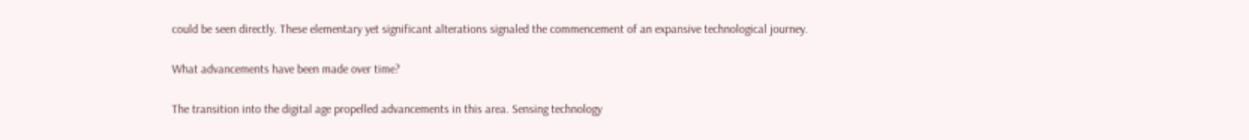could be seen directly. These elementary yet significant alterations signaled the commencement of an expansive technological journey.

What advancements have been made over time?

The transition into the digital age propelled advancements in this area. Sensing technology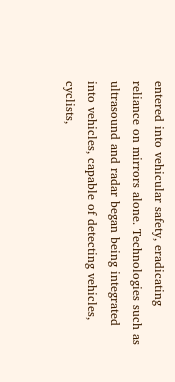entered into vehicular safety, eradicating reliance on mirrors alone. Technologies such as ultrasound and radar began being integrated into vehicles, capable of detecting vehicles, cyclists,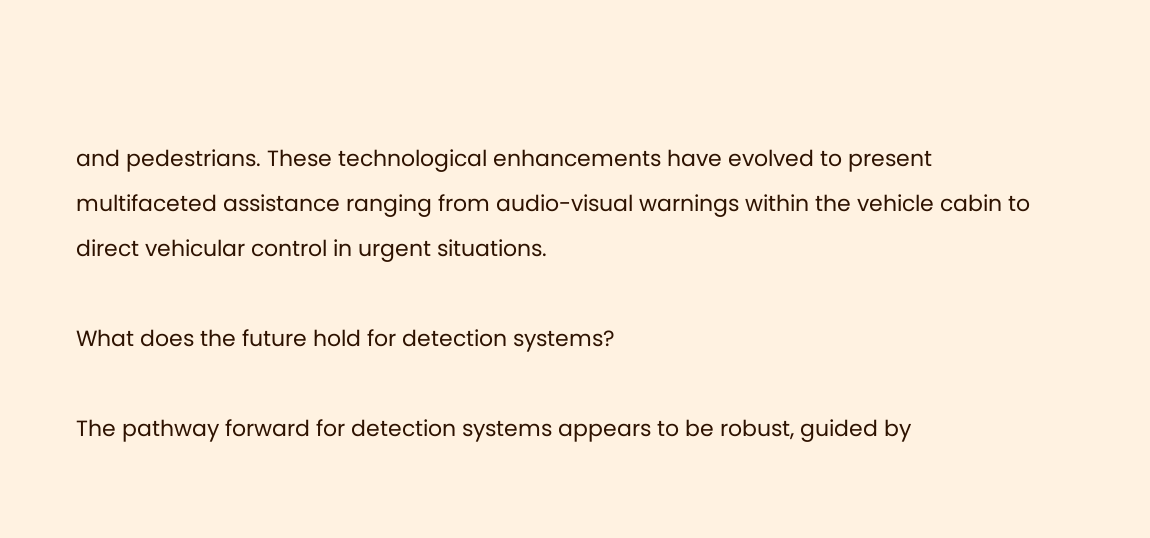and pedestrians. These technological enhancements have evolved to present multifaceted assistance ranging from audio-visual warnings within the vehicle cabin to direct vehicular control in urgent situations.

What does the future hold for detection systems?

The pathway forward for detection systems appears to be robust, guided by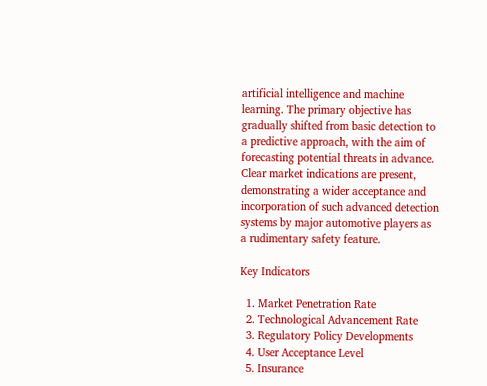artificial intelligence and machine learning. The primary objective has gradually shifted from basic detection to a predictive approach, with the aim of forecasting potential threats in advance. Clear market indications are present, demonstrating a wider acceptance and incorporation of such advanced detection systems by major automotive players as a rudimentary safety feature.

Key Indicators

  1. Market Penetration Rate
  2. Technological Advancement Rate
  3. Regulatory Policy Developments
  4. User Acceptance Level
  5. Insurance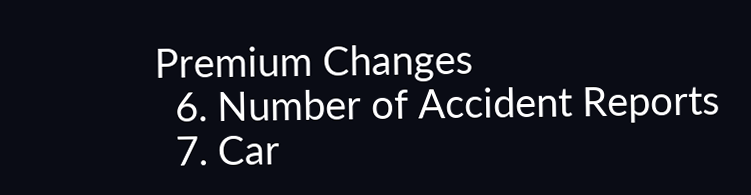Premium Changes
  6. Number of Accident Reports
  7. Car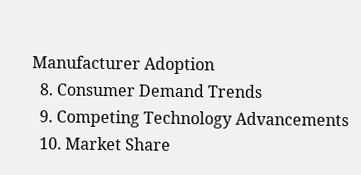Manufacturer Adoption
  8. Consumer Demand Trends
  9. Competing Technology Advancements
  10. Market Share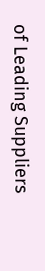of Leading Suppliers